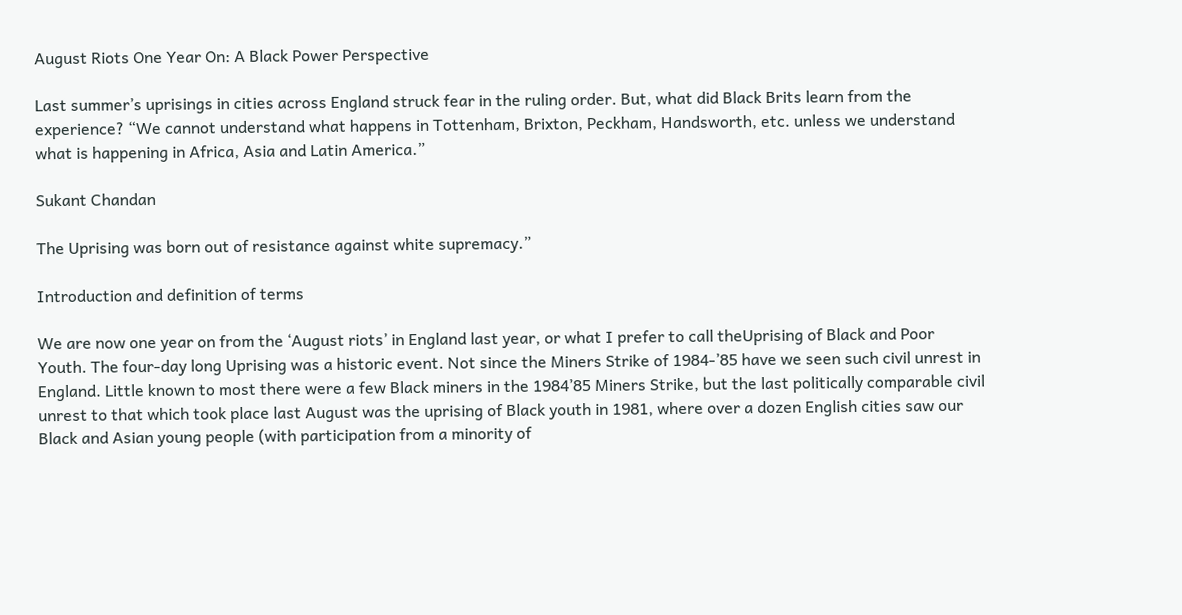August Riots One Year On: A Black Power Perspective

Last summer’s uprisings in cities across England struck fear in the ruling order. But, what did Black Brits learn from the experience? “We cannot understand what happens in Tottenham, Brixton, Peckham, Handsworth, etc. unless we understand what is happening in Africa, Asia and Latin America.”

Sukant Chandan

The Uprising was born out of resistance against white supremacy.”

Introduction and definition of terms

We are now one year on from the ‘August riots’ in England last year, or what I prefer to call theUprising of Black and Poor Youth. The four-day long Uprising was a historic event. Not since the Miners Strike of 1984-’85 have we seen such civil unrest in England. Little known to most there were a few Black miners in the 1984’85 Miners Strike, but the last politically comparable civil unrest to that which took place last August was the uprising of Black youth in 1981, where over a dozen English cities saw our Black and Asian young people (with participation from a minority of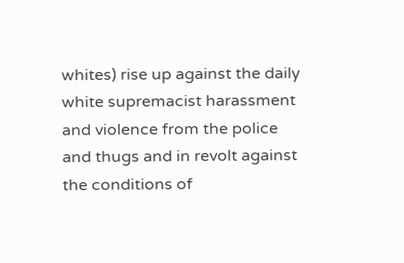whites) rise up against the daily white supremacist harassment and violence from the police and thugs and in revolt against the conditions of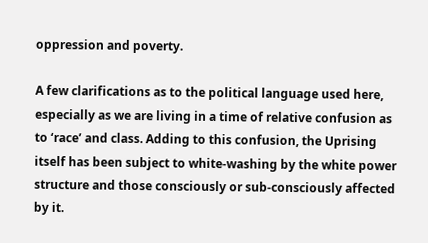oppression and poverty.

A few clarifications as to the political language used here, especially as we are living in a time of relative confusion as to ‘race’ and class. Adding to this confusion, the Uprising itself has been subject to white-washing by the white power structure and those consciously or sub-consciously affected by it.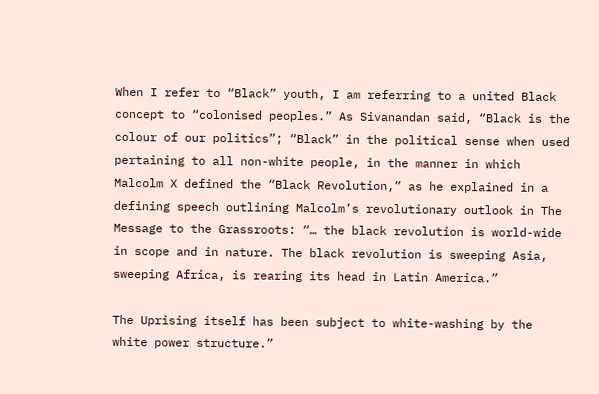When I refer to “Black” youth, I am referring to a united Black concept to “colonised peoples.” As Sivanandan said, “Black is the colour of our politics”; “Black” in the political sense when used pertaining to all non-white people, in the manner in which Malcolm X defined the “Black Revolution,” as he explained in a defining speech outlining Malcolm’s revolutionary outlook in The Message to the Grassroots: “… the black revolution is world-wide in scope and in nature. The black revolution is sweeping Asia, sweeping Africa, is rearing its head in Latin America.”

The Uprising itself has been subject to white-washing by the white power structure.”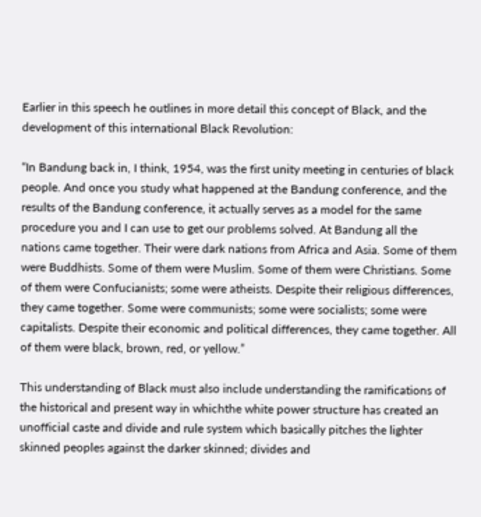Earlier in this speech he outlines in more detail this concept of Black, and the development of this international Black Revolution:

“In Bandung back in, I think, 1954, was the first unity meeting in centuries of black people. And once you study what happened at the Bandung conference, and the results of the Bandung conference, it actually serves as a model for the same procedure you and I can use to get our problems solved. At Bandung all the nations came together. Their were dark nations from Africa and Asia. Some of them were Buddhists. Some of them were Muslim. Some of them were Christians. Some of them were Confucianists; some were atheists. Despite their religious differences, they came together. Some were communists; some were socialists; some were capitalists. Despite their economic and political differences, they came together. All of them were black, brown, red, or yellow.”

This understanding of Black must also include understanding the ramifications of the historical and present way in whichthe white power structure has created an unofficial caste and divide and rule system which basically pitches the lighter skinned peoples against the darker skinned; divides and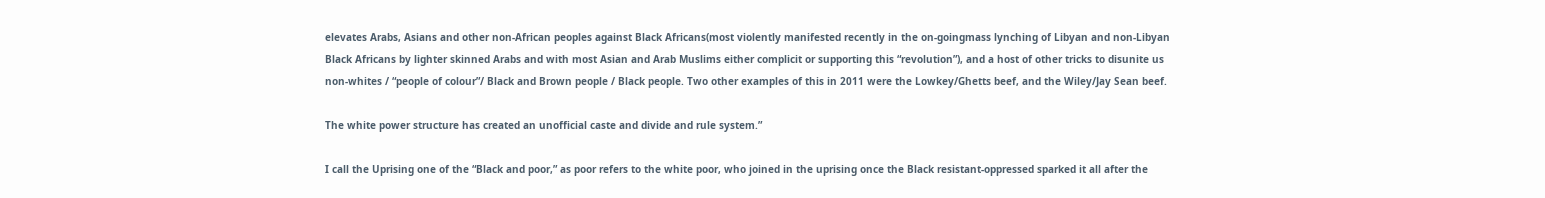elevates Arabs, Asians and other non-African peoples against Black Africans(most violently manifested recently in the on-goingmass lynching of Libyan and non-Libyan Black Africans by lighter skinned Arabs and with most Asian and Arab Muslims either complicit or supporting this “revolution”), and a host of other tricks to disunite us non-whites / “people of colour”/ Black and Brown people / Black people. Two other examples of this in 2011 were the Lowkey/Ghetts beef, and the Wiley/Jay Sean beef.

The white power structure has created an unofficial caste and divide and rule system.”

I call the Uprising one of the “Black and poor,” as poor refers to the white poor, who joined in the uprising once the Black resistant-oppressed sparked it all after the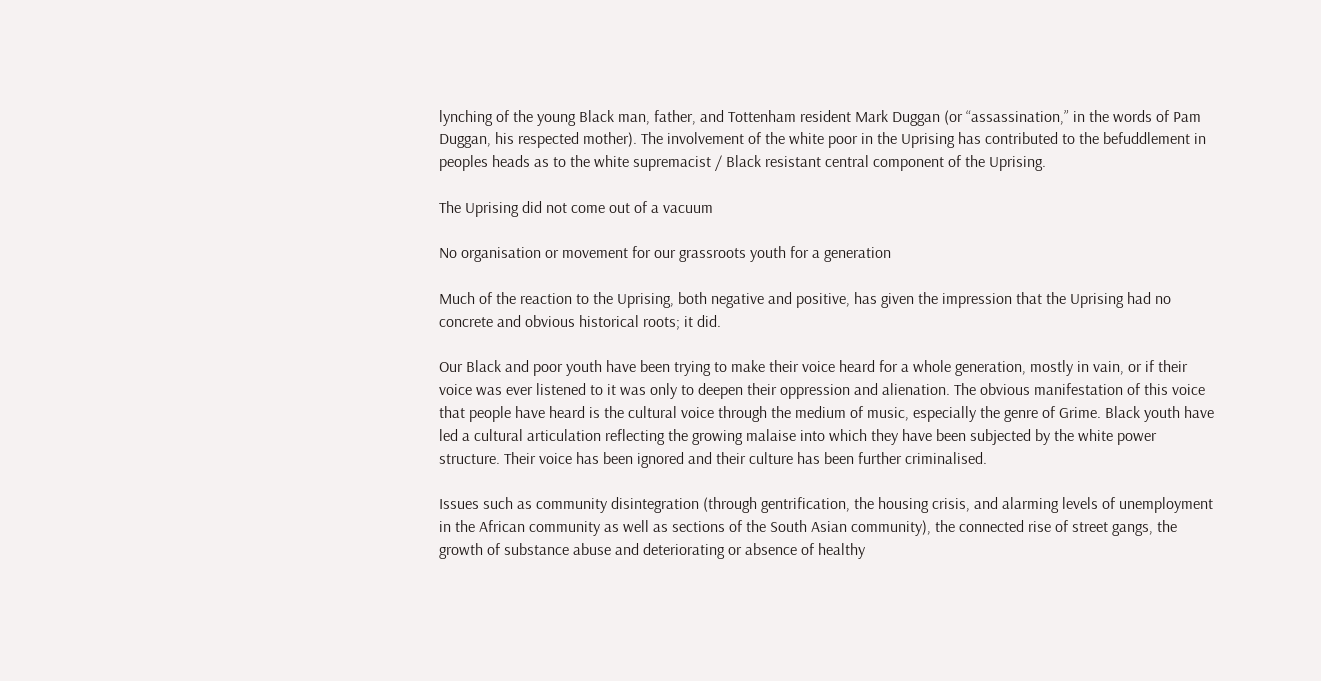lynching of the young Black man, father, and Tottenham resident Mark Duggan (or “assassination,” in the words of Pam Duggan, his respected mother). The involvement of the white poor in the Uprising has contributed to the befuddlement in peoples heads as to the white supremacist / Black resistant central component of the Uprising.

The Uprising did not come out of a vacuum

No organisation or movement for our grassroots youth for a generation

Much of the reaction to the Uprising, both negative and positive, has given the impression that the Uprising had no concrete and obvious historical roots; it did.

Our Black and poor youth have been trying to make their voice heard for a whole generation, mostly in vain, or if their voice was ever listened to it was only to deepen their oppression and alienation. The obvious manifestation of this voice that people have heard is the cultural voice through the medium of music, especially the genre of Grime. Black youth have led a cultural articulation reflecting the growing malaise into which they have been subjected by the white power structure. Their voice has been ignored and their culture has been further criminalised.

Issues such as community disintegration (through gentrification, the housing crisis, and alarming levels of unemployment in the African community as well as sections of the South Asian community), the connected rise of street gangs, the growth of substance abuse and deteriorating or absence of healthy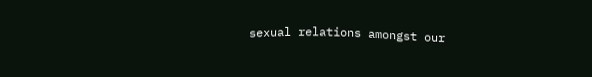sexual relations amongst our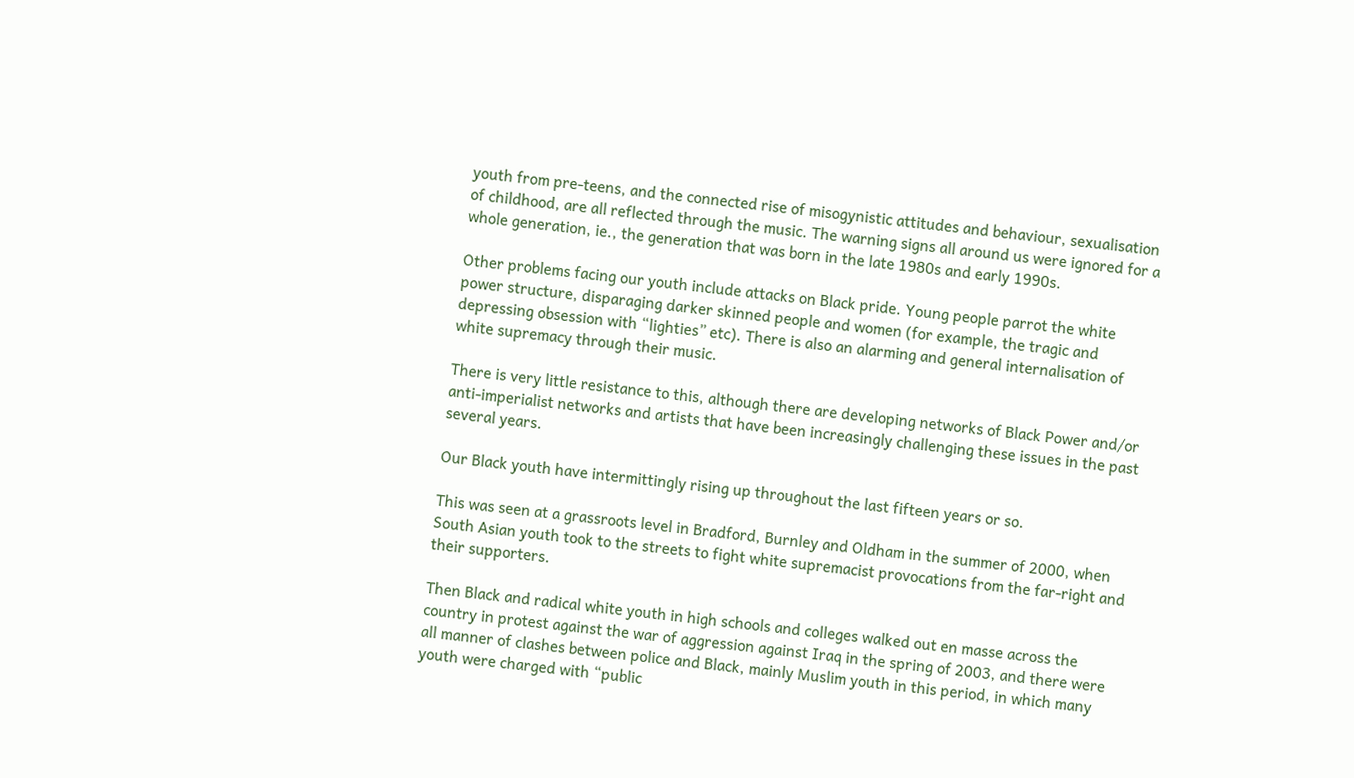youth from pre-teens, and the connected rise of misogynistic attitudes and behaviour, sexualisation of childhood, are all reflected through the music. The warning signs all around us were ignored for a whole generation, ie., the generation that was born in the late 1980s and early 1990s.

Other problems facing our youth include attacks on Black pride. Young people parrot the white power structure, disparaging darker skinned people and women (for example, the tragic and depressing obsession with “lighties” etc). There is also an alarming and general internalisation of white supremacy through their music.

There is very little resistance to this, although there are developing networks of Black Power and/or anti-imperialist networks and artists that have been increasingly challenging these issues in the past several years.

Our Black youth have intermittingly rising up throughout the last fifteen years or so.

This was seen at a grassroots level in Bradford, Burnley and Oldham in the summer of 2000, when South Asian youth took to the streets to fight white supremacist provocations from the far-right and their supporters.

Then Black and radical white youth in high schools and colleges walked out en masse across the country in protest against the war of aggression against Iraq in the spring of 2003, and there were all manner of clashes between police and Black, mainly Muslim youth in this period, in which many youth were charged with “public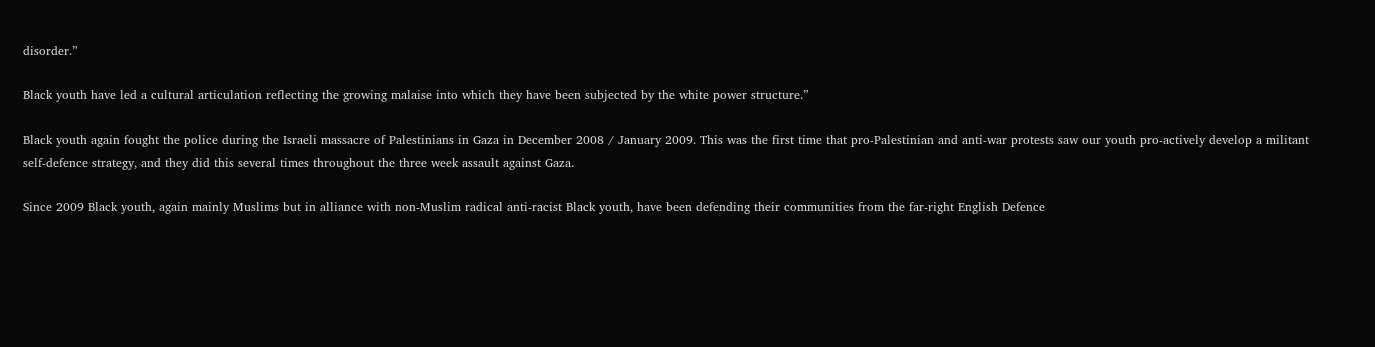disorder.”

Black youth have led a cultural articulation reflecting the growing malaise into which they have been subjected by the white power structure.”

Black youth again fought the police during the Israeli massacre of Palestinians in Gaza in December 2008 / January 2009. This was the first time that pro-Palestinian and anti-war protests saw our youth pro-actively develop a militant self-defence strategy, and they did this several times throughout the three week assault against Gaza.

Since 2009 Black youth, again mainly Muslims but in alliance with non-Muslim radical anti-racist Black youth, have been defending their communities from the far-right English Defence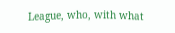League, who, with what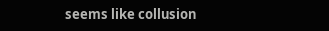seems like collusion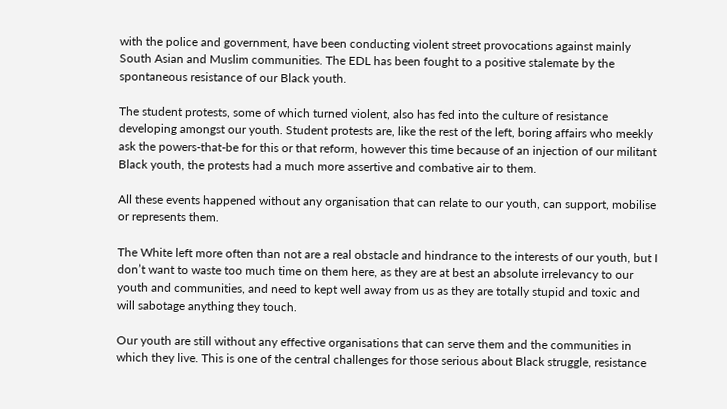with the police and government, have been conducting violent street provocations against mainly South Asian and Muslim communities. The EDL has been fought to a positive stalemate by the spontaneous resistance of our Black youth.

The student protests, some of which turned violent, also has fed into the culture of resistance developing amongst our youth. Student protests are, like the rest of the left, boring affairs who meekly ask the powers-that-be for this or that reform, however this time because of an injection of our militant Black youth, the protests had a much more assertive and combative air to them.

All these events happened without any organisation that can relate to our youth, can support, mobilise or represents them.

The White left more often than not are a real obstacle and hindrance to the interests of our youth, but I don’t want to waste too much time on them here, as they are at best an absolute irrelevancy to our youth and communities, and need to kept well away from us as they are totally stupid and toxic and will sabotage anything they touch.

Our youth are still without any effective organisations that can serve them and the communities in which they live. This is one of the central challenges for those serious about Black struggle, resistance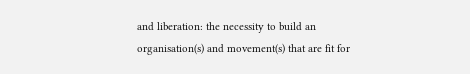and liberation: the necessity to build an organisation(s) and movement(s) that are fit for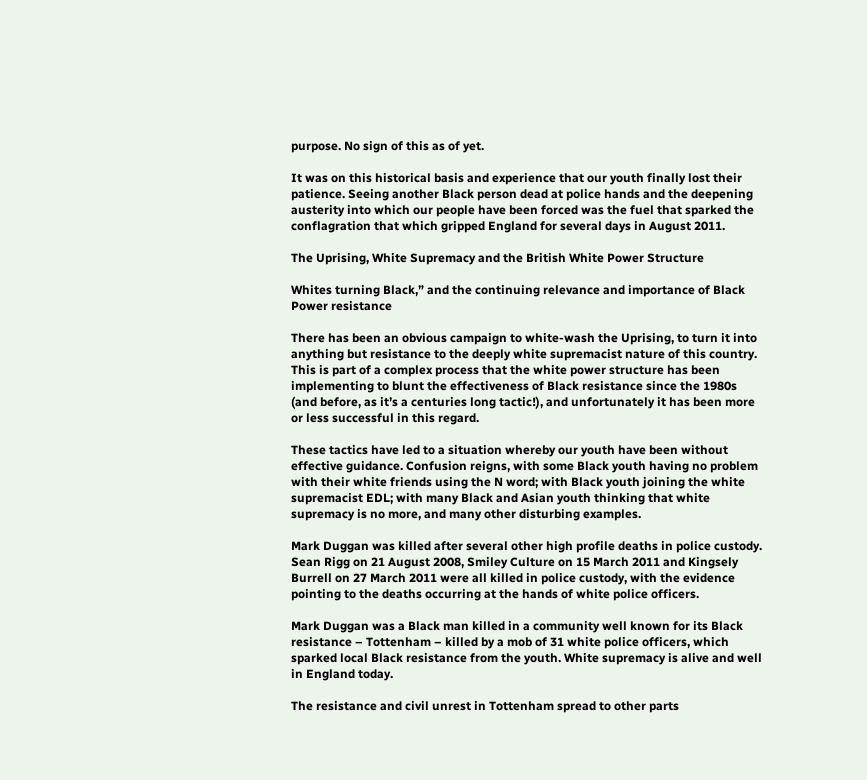purpose. No sign of this as of yet.

It was on this historical basis and experience that our youth finally lost their patience. Seeing another Black person dead at police hands and the deepening austerity into which our people have been forced was the fuel that sparked the conflagration that which gripped England for several days in August 2011.

The Uprising, White Supremacy and the British White Power Structure

Whites turning Black,” and the continuing relevance and importance of Black Power resistance

There has been an obvious campaign to white-wash the Uprising, to turn it into anything but resistance to the deeply white supremacist nature of this country. This is part of a complex process that the white power structure has been implementing to blunt the effectiveness of Black resistance since the 1980s (and before, as it’s a centuries long tactic!), and unfortunately it has been more or less successful in this regard.

These tactics have led to a situation whereby our youth have been without effective guidance. Confusion reigns, with some Black youth having no problem with their white friends using the N word; with Black youth joining the white supremacist EDL; with many Black and Asian youth thinking that white supremacy is no more, and many other disturbing examples.

Mark Duggan was killed after several other high profile deaths in police custody. Sean Rigg on 21 August 2008, Smiley Culture on 15 March 2011 and Kingsely Burrell on 27 March 2011 were all killed in police custody, with the evidence pointing to the deaths occurring at the hands of white police officers.

Mark Duggan was a Black man killed in a community well known for its Black resistance – Tottenham – killed by a mob of 31 white police officers, which sparked local Black resistance from the youth. White supremacy is alive and well in England today.

The resistance and civil unrest in Tottenham spread to other parts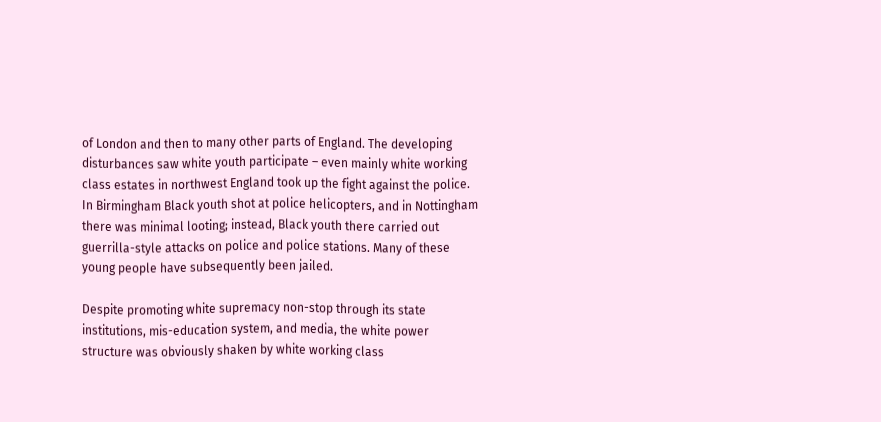of London and then to many other parts of England. The developing disturbances saw white youth participate – even mainly white working class estates in northwest England took up the fight against the police. In Birmingham Black youth shot at police helicopters, and in Nottingham there was minimal looting; instead, Black youth there carried out guerrilla-style attacks on police and police stations. Many of these young people have subsequently been jailed.

Despite promoting white supremacy non-stop through its state institutions, mis-education system, and media, the white power structure was obviously shaken by white working class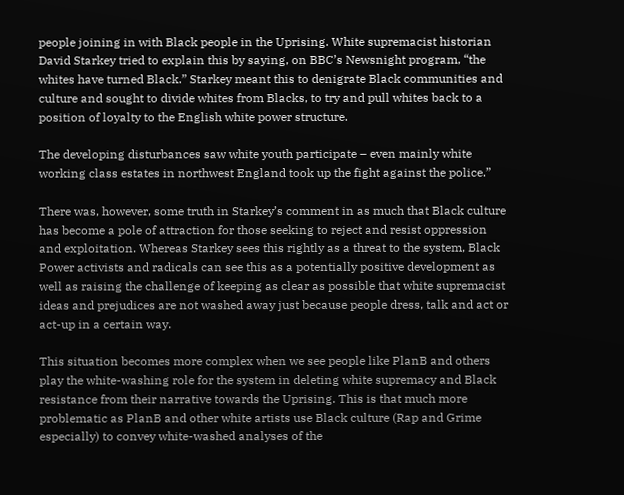people joining in with Black people in the Uprising. White supremacist historian David Starkey tried to explain this by saying, on BBC’s Newsnight program, “the whites have turned Black.” Starkey meant this to denigrate Black communities and culture and sought to divide whites from Blacks, to try and pull whites back to a position of loyalty to the English white power structure.

The developing disturbances saw white youth participate – even mainly white working class estates in northwest England took up the fight against the police.”

There was, however, some truth in Starkey’s comment in as much that Black culture has become a pole of attraction for those seeking to reject and resist oppression and exploitation. Whereas Starkey sees this rightly as a threat to the system, Black Power activists and radicals can see this as a potentially positive development as well as raising the challenge of keeping as clear as possible that white supremacist ideas and prejudices are not washed away just because people dress, talk and act or act-up in a certain way.

This situation becomes more complex when we see people like PlanB and others play the white-washing role for the system in deleting white supremacy and Black resistance from their narrative towards the Uprising. This is that much more problematic as PlanB and other white artists use Black culture (Rap and Grime especially) to convey white-washed analyses of the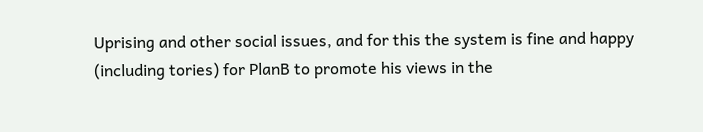Uprising and other social issues, and for this the system is fine and happy (including tories) for PlanB to promote his views in the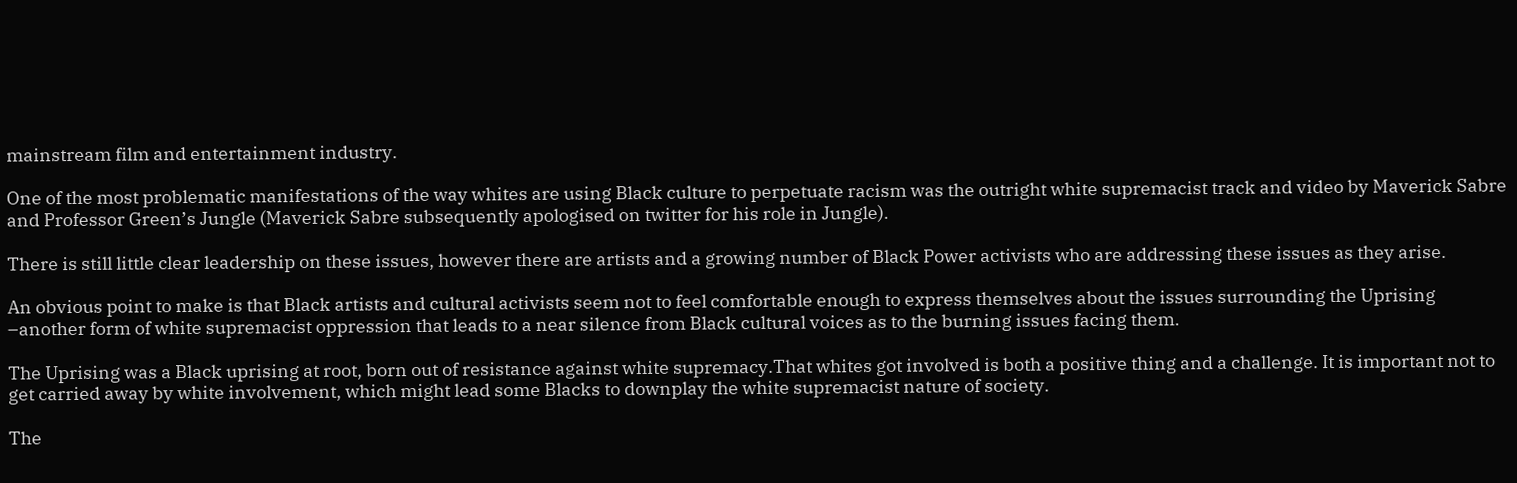mainstream film and entertainment industry.

One of the most problematic manifestations of the way whites are using Black culture to perpetuate racism was the outright white supremacist track and video by Maverick Sabre and Professor Green’s Jungle (Maverick Sabre subsequently apologised on twitter for his role in Jungle).

There is still little clear leadership on these issues, however there are artists and a growing number of Black Power activists who are addressing these issues as they arise.

An obvious point to make is that Black artists and cultural activists seem not to feel comfortable enough to express themselves about the issues surrounding the Uprising –another form of white supremacist oppression that leads to a near silence from Black cultural voices as to the burning issues facing them.

The Uprising was a Black uprising at root, born out of resistance against white supremacy.That whites got involved is both a positive thing and a challenge. It is important not to get carried away by white involvement, which might lead some Blacks to downplay the white supremacist nature of society.

The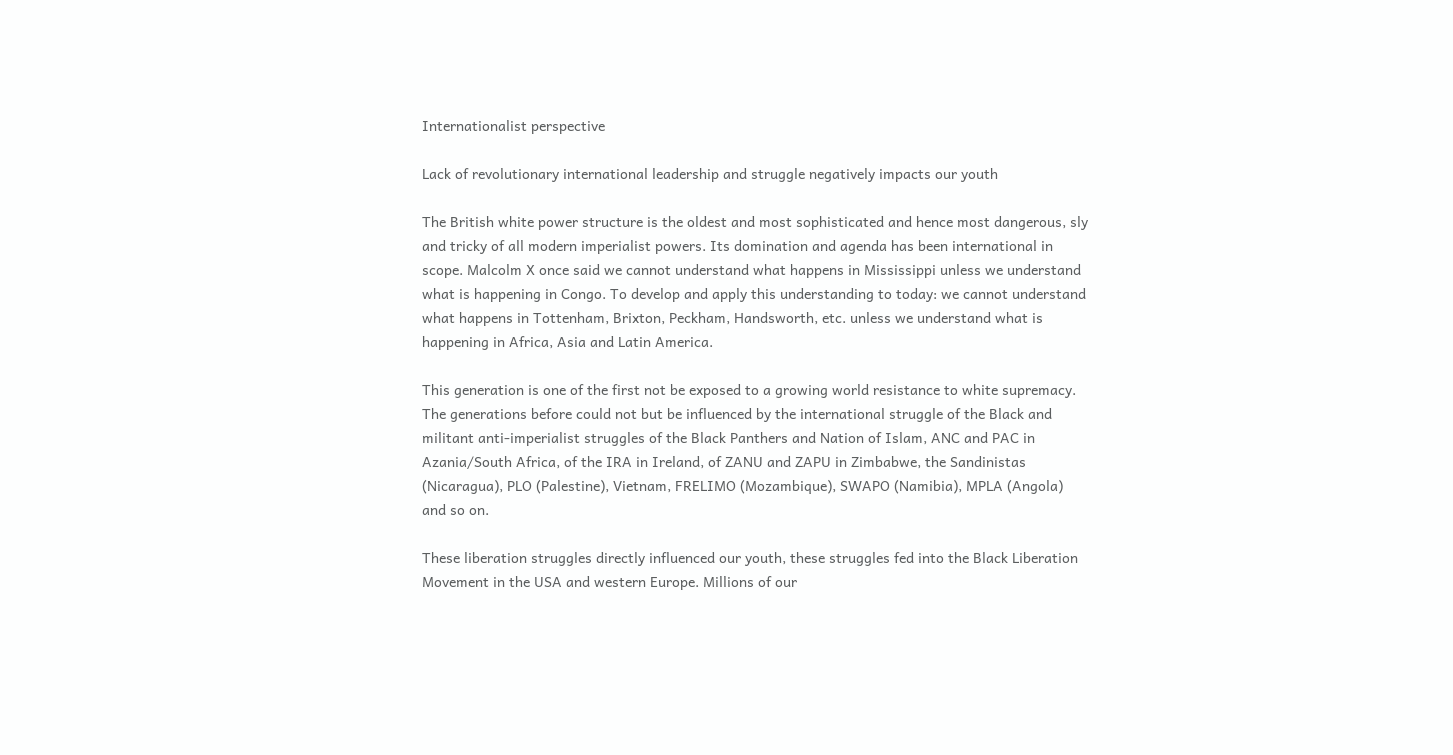Internationalist perspective

Lack of revolutionary international leadership and struggle negatively impacts our youth

The British white power structure is the oldest and most sophisticated and hence most dangerous, sly and tricky of all modern imperialist powers. Its domination and agenda has been international in scope. Malcolm X once said we cannot understand what happens in Mississippi unless we understand what is happening in Congo. To develop and apply this understanding to today: we cannot understand what happens in Tottenham, Brixton, Peckham, Handsworth, etc. unless we understand what is happening in Africa, Asia and Latin America.

This generation is one of the first not be exposed to a growing world resistance to white supremacy. The generations before could not but be influenced by the international struggle of the Black and militant anti-imperialist struggles of the Black Panthers and Nation of Islam, ANC and PAC in Azania/South Africa, of the IRA in Ireland, of ZANU and ZAPU in Zimbabwe, the Sandinistas (Nicaragua), PLO (Palestine), Vietnam, FRELIMO (Mozambique), SWAPO (Namibia), MPLA (Angola) and so on.

These liberation struggles directly influenced our youth, these struggles fed into the Black Liberation Movement in the USA and western Europe. Millions of our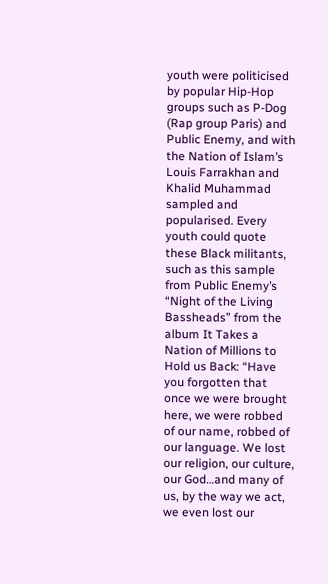youth were politicised by popular Hip-Hop groups such as P-Dog (Rap group Paris) and Public Enemy, and with the Nation of Islam’s Louis Farrakhan and Khalid Muhammad sampled and popularised. Every youth could quote these Black militants, such as this sample from Public Enemy’s “Night of the Living Bassheads” from the album It Takes a Nation of Millions to Hold us Back: “Have you forgotten that once we were brought here, we were robbed of our name, robbed of our language. We lost our religion, our culture, our God…and many of us, by the way we act, we even lost our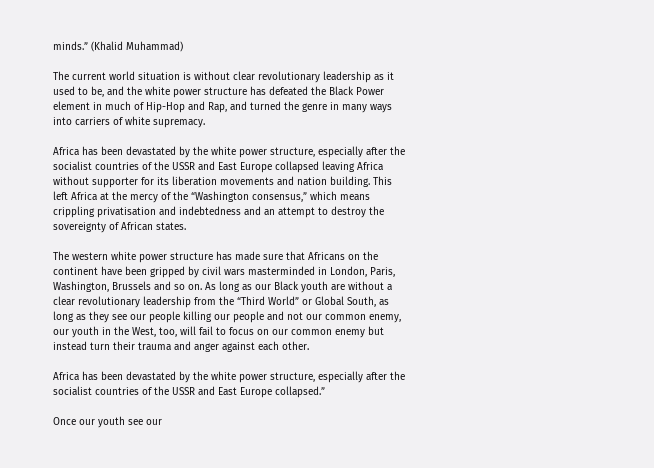minds.” (Khalid Muhammad)

The current world situation is without clear revolutionary leadership as it used to be, and the white power structure has defeated the Black Power element in much of Hip-Hop and Rap, and turned the genre in many ways into carriers of white supremacy.

Africa has been devastated by the white power structure, especially after the socialist countries of the USSR and East Europe collapsed leaving Africa without supporter for its liberation movements and nation building. This left Africa at the mercy of the “Washington consensus,” which means crippling privatisation and indebtedness and an attempt to destroy the sovereignty of African states.

The western white power structure has made sure that Africans on the continent have been gripped by civil wars masterminded in London, Paris, Washington, Brussels and so on. As long as our Black youth are without a clear revolutionary leadership from the “Third World” or Global South, as long as they see our people killing our people and not our common enemy, our youth in the West, too, will fail to focus on our common enemy but instead turn their trauma and anger against each other.

Africa has been devastated by the white power structure, especially after the socialist countries of the USSR and East Europe collapsed.”

Once our youth see our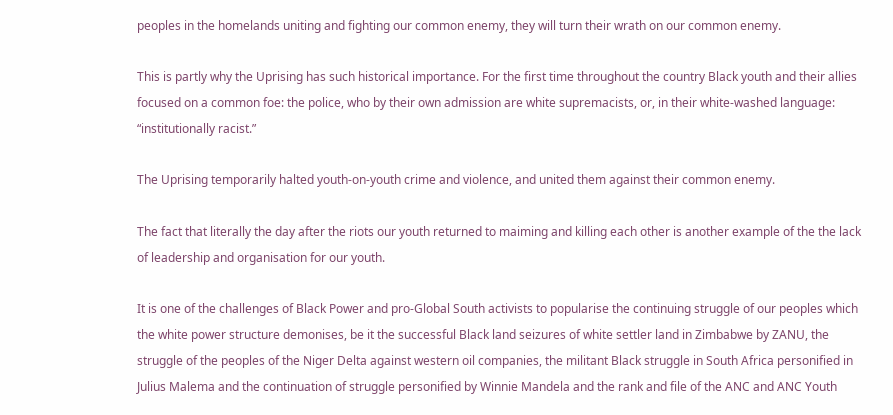peoples in the homelands uniting and fighting our common enemy, they will turn their wrath on our common enemy.

This is partly why the Uprising has such historical importance. For the first time throughout the country Black youth and their allies focused on a common foe: the police, who by their own admission are white supremacists, or, in their white-washed language: “institutionally racist.”

The Uprising temporarily halted youth-on-youth crime and violence, and united them against their common enemy.

The fact that literally the day after the riots our youth returned to maiming and killing each other is another example of the the lack of leadership and organisation for our youth.

It is one of the challenges of Black Power and pro-Global South activists to popularise the continuing struggle of our peoples which the white power structure demonises, be it the successful Black land seizures of white settler land in Zimbabwe by ZANU, the struggle of the peoples of the Niger Delta against western oil companies, the militant Black struggle in South Africa personified in Julius Malema and the continuation of struggle personified by Winnie Mandela and the rank and file of the ANC and ANC Youth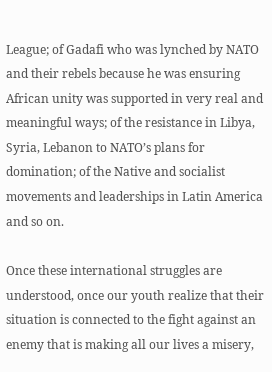League; of Gadafi who was lynched by NATO and their rebels because he was ensuring African unity was supported in very real and meaningful ways; of the resistance in Libya, Syria, Lebanon to NATO’s plans for domination; of the Native and socialist movements and leaderships in Latin America and so on.

Once these international struggles are understood, once our youth realize that their situation is connected to the fight against an enemy that is making all our lives a misery,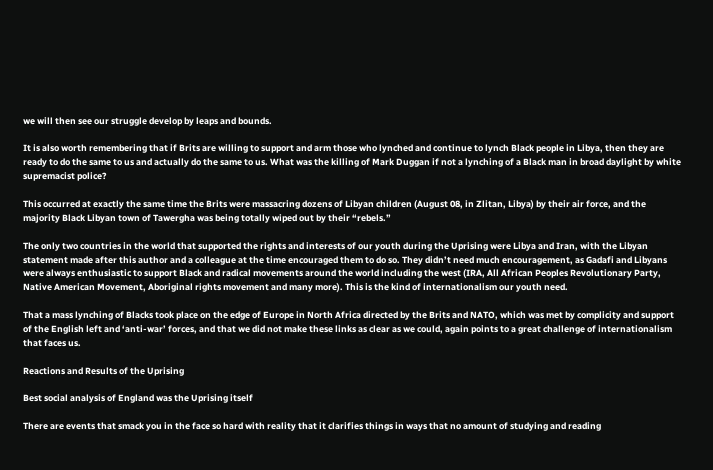we will then see our struggle develop by leaps and bounds.

It is also worth remembering that if Brits are willing to support and arm those who lynched and continue to lynch Black people in Libya, then they are ready to do the same to us and actually do the same to us. What was the killing of Mark Duggan if not a lynching of a Black man in broad daylight by white supremacist police?

This occurred at exactly the same time the Brits were massacring dozens of Libyan children (August 08, in Zlitan, Libya) by their air force, and the majority Black Libyan town of Tawergha was being totally wiped out by their “rebels.”

The only two countries in the world that supported the rights and interests of our youth during the Uprising were Libya and Iran, with the Libyan statement made after this author and a colleague at the time encouraged them to do so. They didn’t need much encouragement, as Gadafi and Libyans were always enthusiastic to support Black and radical movements around the world including the west (IRA, All African Peoples Revolutionary Party, Native American Movement, Aboriginal rights movement and many more). This is the kind of internationalism our youth need.

That a mass lynching of Blacks took place on the edge of Europe in North Africa directed by the Brits and NATO, which was met by complicity and support of the English left and ‘anti-war’ forces, and that we did not make these links as clear as we could, again points to a great challenge of internationalism that faces us.

Reactions and Results of the Uprising

Best social analysis of England was the Uprising itself

There are events that smack you in the face so hard with reality that it clarifies things in ways that no amount of studying and reading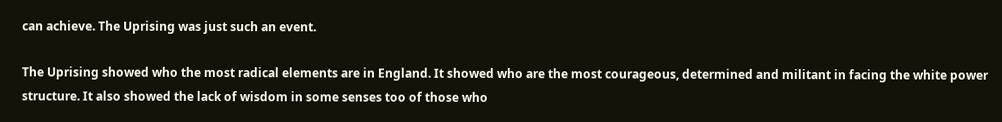can achieve. The Uprising was just such an event.

The Uprising showed who the most radical elements are in England. It showed who are the most courageous, determined and militant in facing the white power structure. It also showed the lack of wisdom in some senses too of those who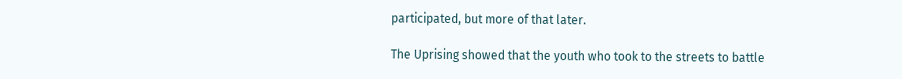participated, but more of that later.

The Uprising showed that the youth who took to the streets to battle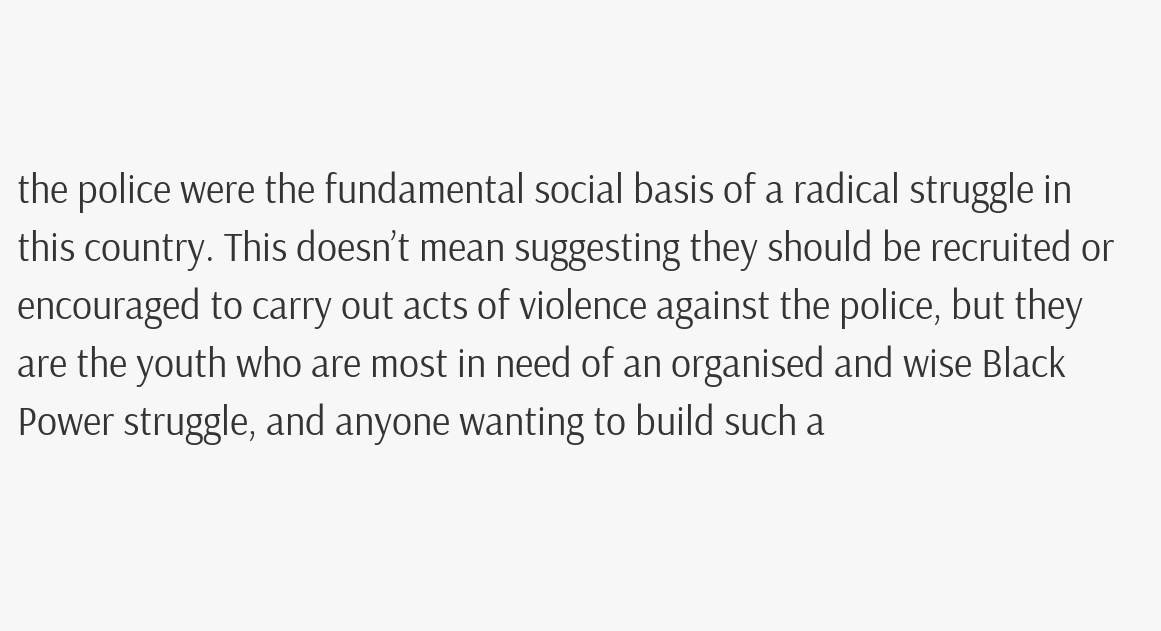the police were the fundamental social basis of a radical struggle in this country. This doesn’t mean suggesting they should be recruited or encouraged to carry out acts of violence against the police, but they are the youth who are most in need of an organised and wise Black Power struggle, and anyone wanting to build such a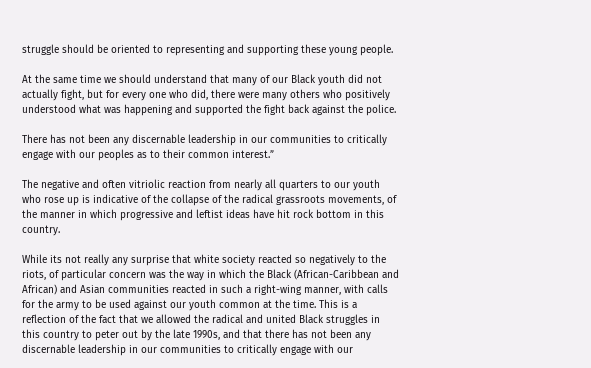struggle should be oriented to representing and supporting these young people.

At the same time we should understand that many of our Black youth did not actually fight, but for every one who did, there were many others who positively understood what was happening and supported the fight back against the police.

There has not been any discernable leadership in our communities to critically engage with our peoples as to their common interest.”

The negative and often vitriolic reaction from nearly all quarters to our youth who rose up is indicative of the collapse of the radical grassroots movements, of the manner in which progressive and leftist ideas have hit rock bottom in this country.

While its not really any surprise that white society reacted so negatively to the riots, of particular concern was the way in which the Black (African-Caribbean and African) and Asian communities reacted in such a right-wing manner, with calls for the army to be used against our youth common at the time. This is a reflection of the fact that we allowed the radical and united Black struggles in this country to peter out by the late 1990s, and that there has not been any discernable leadership in our communities to critically engage with our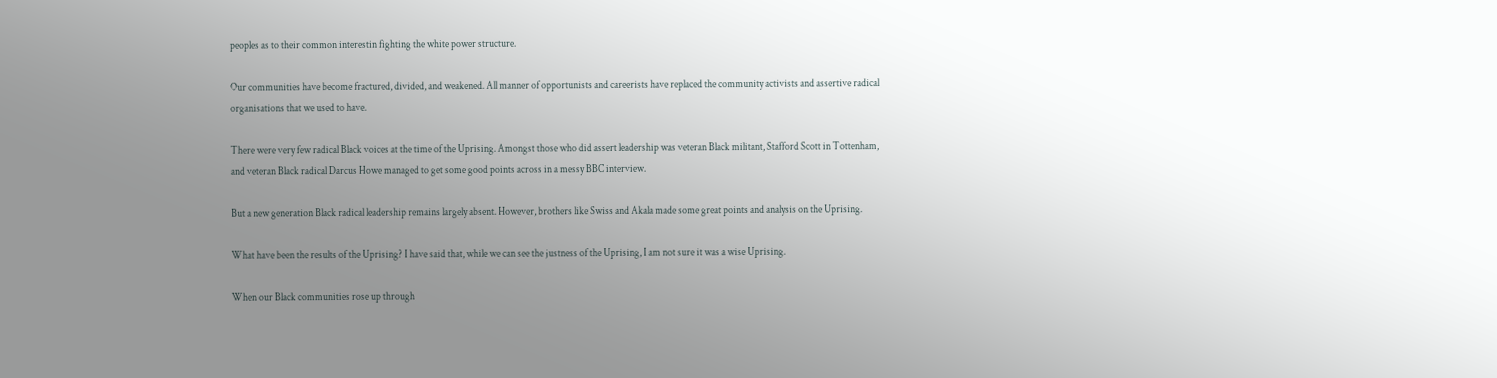peoples as to their common interestin fighting the white power structure.

Our communities have become fractured, divided, and weakened. All manner of opportunists and careerists have replaced the community activists and assertive radical organisations that we used to have.

There were very few radical Black voices at the time of the Uprising. Amongst those who did assert leadership was veteran Black militant, Stafford Scott in Tottenham, and veteran Black radical Darcus Howe managed to get some good points across in a messy BBC interview.

But a new generation Black radical leadership remains largely absent. However, brothers like Swiss and Akala made some great points and analysis on the Uprising.

What have been the results of the Uprising? I have said that, while we can see the justness of the Uprising, I am not sure it was a wise Uprising.

When our Black communities rose up through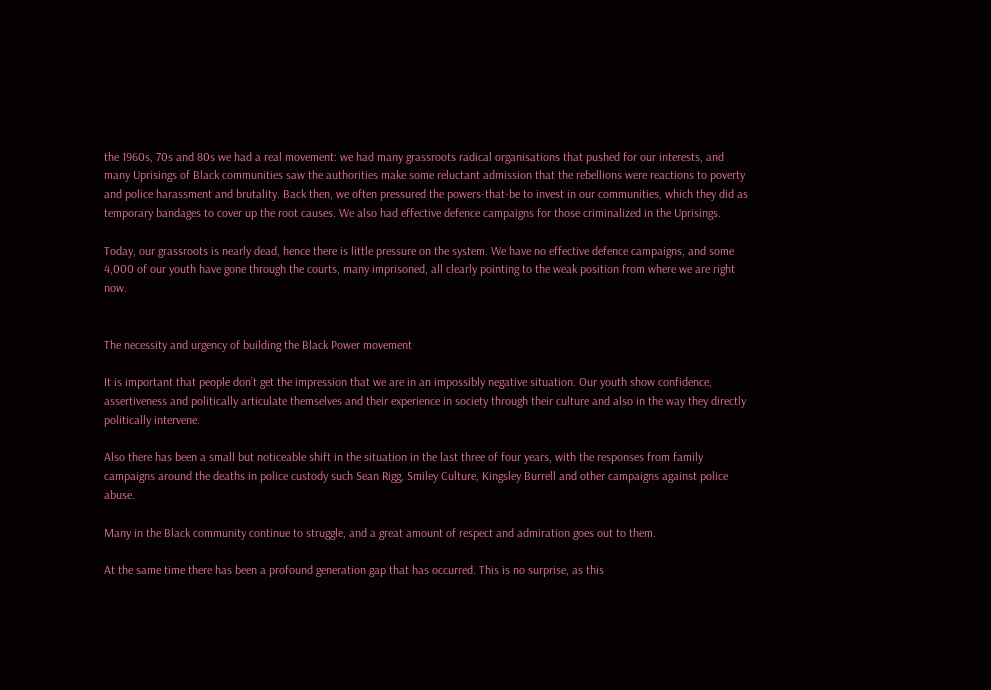the 1960s, 70s and 80s we had a real movement: we had many grassroots radical organisations that pushed for our interests, and many Uprisings of Black communities saw the authorities make some reluctant admission that the rebellions were reactions to poverty and police harassment and brutality. Back then, we often pressured the powers-that-be to invest in our communities, which they did as temporary bandages to cover up the root causes. We also had effective defence campaigns for those criminalized in the Uprisings.

Today, our grassroots is nearly dead, hence there is little pressure on the system. We have no effective defence campaigns, and some 4,000 of our youth have gone through the courts, many imprisoned, all clearly pointing to the weak position from where we are right now.


The necessity and urgency of building the Black Power movement

It is important that people don’t get the impression that we are in an impossibly negative situation. Our youth show confidence, assertiveness and politically articulate themselves and their experience in society through their culture and also in the way they directly politically intervene.

Also there has been a small but noticeable shift in the situation in the last three of four years, with the responses from family campaigns around the deaths in police custody such Sean Rigg, Smiley Culture, Kingsley Burrell and other campaigns against police abuse.

Many in the Black community continue to struggle, and a great amount of respect and admiration goes out to them.

At the same time there has been a profound generation gap that has occurred. This is no surprise, as this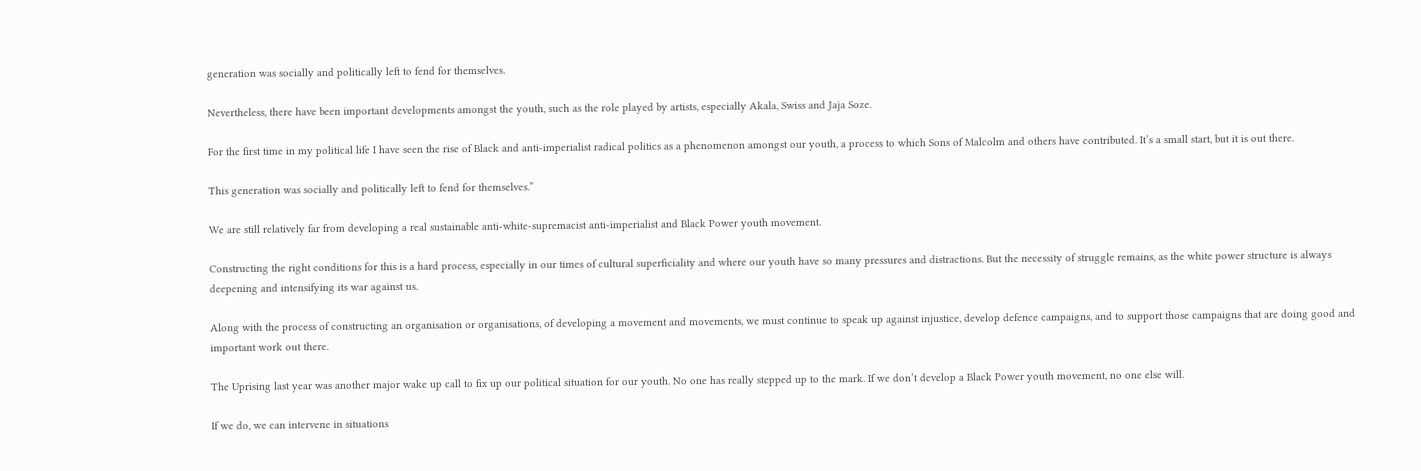generation was socially and politically left to fend for themselves.

Nevertheless, there have been important developments amongst the youth, such as the role played by artists, especially Akala, Swiss and Jaja Soze.

For the first time in my political life I have seen the rise of Black and anti-imperialist radical politics as a phenomenon amongst our youth, a process to which Sons of Malcolm and others have contributed. It’s a small start, but it is out there.

This generation was socially and politically left to fend for themselves.”

We are still relatively far from developing a real sustainable anti-white-supremacist anti-imperialist and Black Power youth movement.

Constructing the right conditions for this is a hard process, especially in our times of cultural superficiality and where our youth have so many pressures and distractions. But the necessity of struggle remains, as the white power structure is always deepening and intensifying its war against us.

Along with the process of constructing an organisation or organisations, of developing a movement and movements, we must continue to speak up against injustice, develop defence campaigns, and to support those campaigns that are doing good and important work out there.

The Uprising last year was another major wake up call to fix up our political situation for our youth. No one has really stepped up to the mark. If we don’t develop a Black Power youth movement, no one else will.

If we do, we can intervene in situations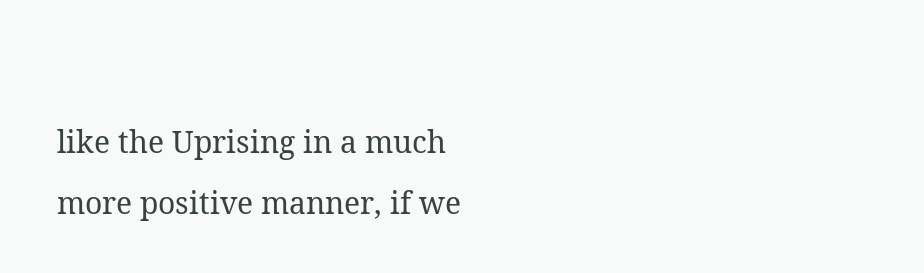like the Uprising in a much more positive manner, if we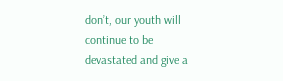don’t, our youth will continue to be devastated and give a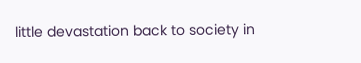little devastation back to society in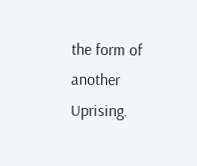the form of another Uprising.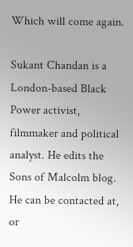Which will come again.

Sukant Chandan is a London-based Black Power activist, filmmaker and political analyst. He edits the Sons of Malcolm blog. He can be contacted at, or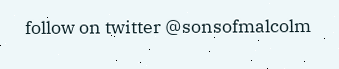follow on twitter @sonsofmalcolm